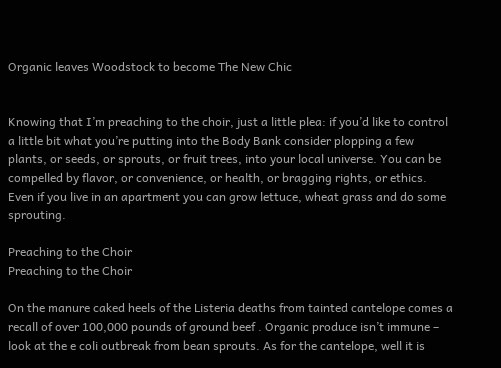Organic leaves Woodstock to become The New Chic


Knowing that I’m preaching to the choir, just a little plea: if you’d like to control a little bit what you’re putting into the Body Bank consider plopping a few plants, or seeds, or sprouts, or fruit trees, into your local universe. You can be compelled by flavor, or convenience, or health, or bragging rights, or ethics. Even if you live in an apartment you can grow lettuce, wheat grass and do some sprouting.

Preaching to the Choir
Preaching to the Choir

On the manure caked heels of the Listeria deaths from tainted cantelope comes a recall of over 100,000 pounds of ground beef . Organic produce isn’t immune – look at the e coli outbreak from bean sprouts. As for the cantelope, well it is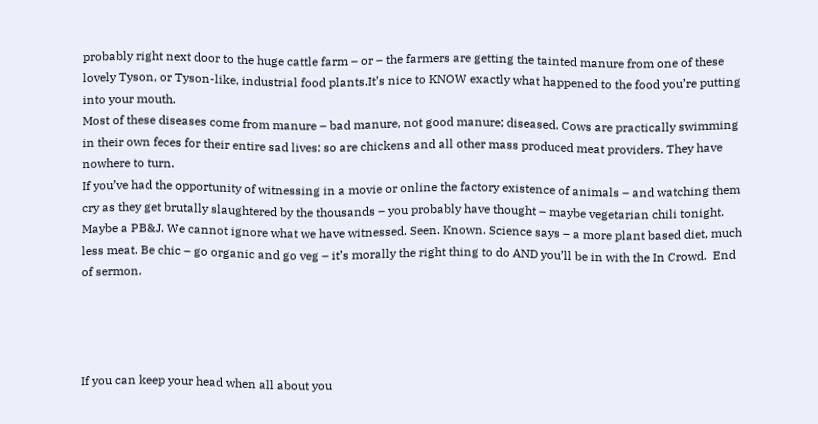probably right next door to the huge cattle farm – or – the farmers are getting the tainted manure from one of these lovely Tyson, or Tyson-like, industrial food plants.It’s nice to KNOW exactly what happened to the food you’re putting into your mouth.
Most of these diseases come from manure – bad manure, not good manure; diseased. Cows are practically swimming in their own feces for their entire sad lives: so are chickens and all other mass produced meat providers. They have nowhere to turn.
If you’ve had the opportunity of witnessing in a movie or online the factory existence of animals – and watching them cry as they get brutally slaughtered by the thousands – you probably have thought – maybe vegetarian chili tonight. Maybe a PB&J. We cannot ignore what we have witnessed. Seen. Known. Science says – a more plant based diet, much less meat. Be chic – go organic and go veg – it’s morally the right thing to do AND you’ll be in with the In Crowd.  End of sermon.




If you can keep your head when all about you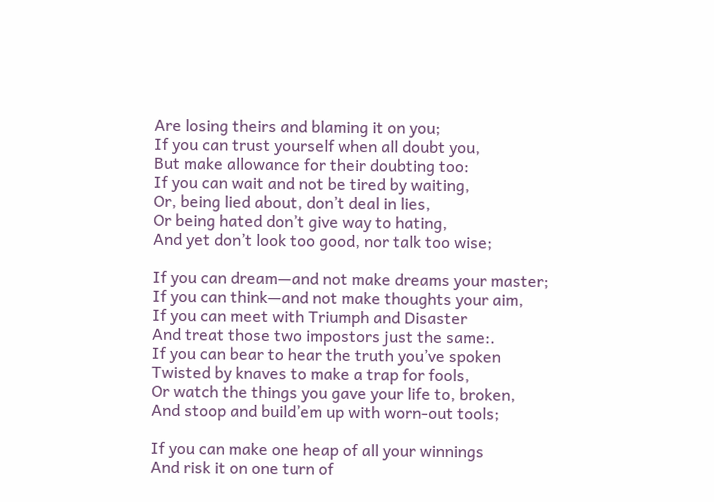Are losing theirs and blaming it on you;
If you can trust yourself when all doubt you,
But make allowance for their doubting too:
If you can wait and not be tired by waiting,
Or, being lied about, don’t deal in lies,
Or being hated don’t give way to hating,
And yet don’t look too good, nor talk too wise;

If you can dream—and not make dreams your master;
If you can think—and not make thoughts your aim,
If you can meet with Triumph and Disaster
And treat those two impostors just the same:.
If you can bear to hear the truth you’ve spoken
Twisted by knaves to make a trap for fools,
Or watch the things you gave your life to, broken,
And stoop and build’em up with worn-out tools;

If you can make one heap of all your winnings
And risk it on one turn of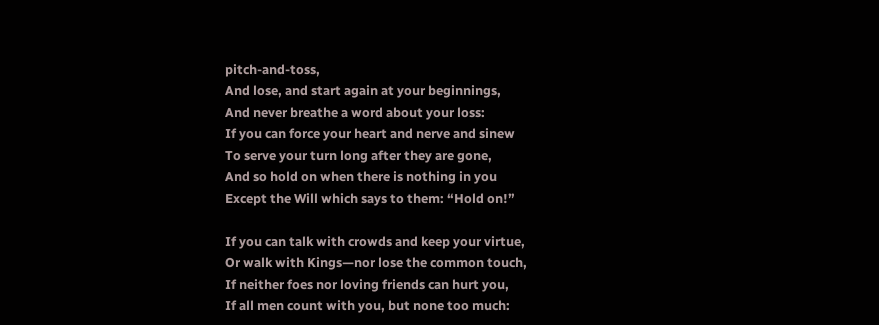pitch-and-toss,
And lose, and start again at your beginnings,
And never breathe a word about your loss:
If you can force your heart and nerve and sinew
To serve your turn long after they are gone,
And so hold on when there is nothing in you
Except the Will which says to them: “Hold on!”

If you can talk with crowds and keep your virtue,
Or walk with Kings—nor lose the common touch,
If neither foes nor loving friends can hurt you,
If all men count with you, but none too much: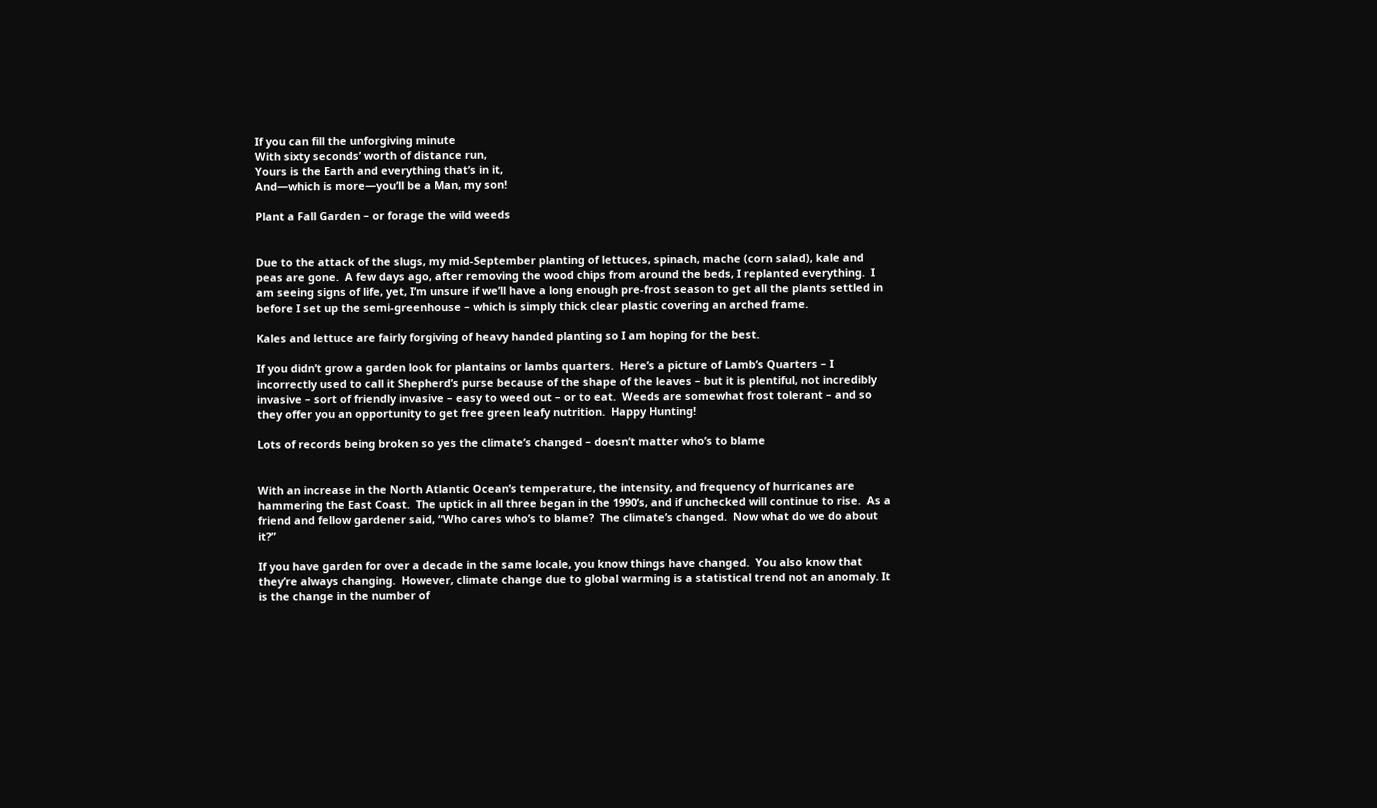If you can fill the unforgiving minute
With sixty seconds’ worth of distance run,
Yours is the Earth and everything that’s in it,
And—which is more—you’ll be a Man, my son!

Plant a Fall Garden – or forage the wild weeds


Due to the attack of the slugs, my mid-September planting of lettuces, spinach, mache (corn salad), kale and peas are gone.  A few days ago, after removing the wood chips from around the beds, I replanted everything.  I am seeing signs of life, yet, I’m unsure if we’ll have a long enough pre-frost season to get all the plants settled in before I set up the semi-greenhouse – which is simply thick clear plastic covering an arched frame.

Kales and lettuce are fairly forgiving of heavy handed planting so I am hoping for the best.

If you didn’t grow a garden look for plantains or lambs quarters.  Here’s a picture of Lamb’s Quarters – I incorrectly used to call it Shepherd’s purse because of the shape of the leaves – but it is plentiful, not incredibly invasive – sort of friendly invasive – easy to weed out – or to eat.  Weeds are somewhat frost tolerant – and so they offer you an opportunity to get free green leafy nutrition.  Happy Hunting!

Lots of records being broken so yes the climate’s changed – doesn’t matter who’s to blame


With an increase in the North Atlantic Ocean’s temperature, the intensity, and frequency of hurricanes are hammering the East Coast.  The uptick in all three began in the 1990’s, and if unchecked will continue to rise.  As a friend and fellow gardener said, “Who cares who’s to blame?  The climate’s changed.  Now what do we do about it?”

If you have garden for over a decade in the same locale, you know things have changed.  You also know that they’re always changing.  However, climate change due to global warming is a statistical trend not an anomaly. It is the change in the number of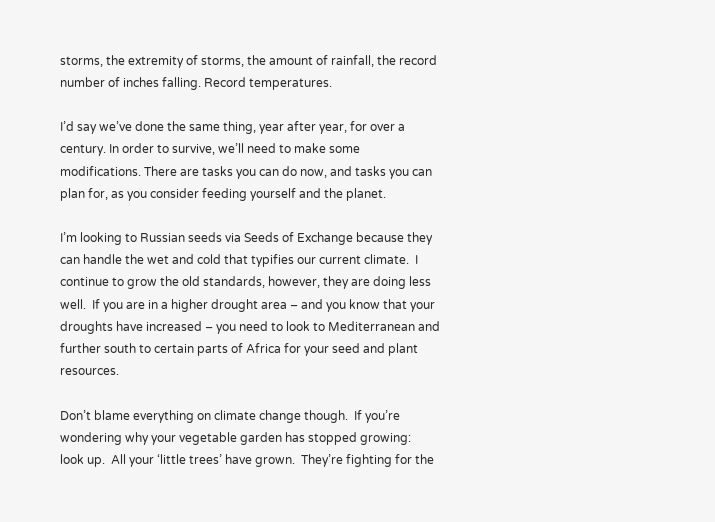storms, the extremity of storms, the amount of rainfall, the record number of inches falling. Record temperatures.

I’d say we’ve done the same thing, year after year, for over a century. In order to survive, we’ll need to make some modifications. There are tasks you can do now, and tasks you can plan for, as you consider feeding yourself and the planet.

I’m looking to Russian seeds via Seeds of Exchange because they can handle the wet and cold that typifies our current climate.  I continue to grow the old standards, however, they are doing less well.  If you are in a higher drought area – and you know that your droughts have increased – you need to look to Mediterranean and further south to certain parts of Africa for your seed and plant resources.

Don’t blame everything on climate change though.  If you’re wondering why your vegetable garden has stopped growing:  look up.  All your ‘little trees’ have grown.  They’re fighting for the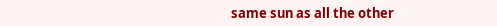same sun as all the other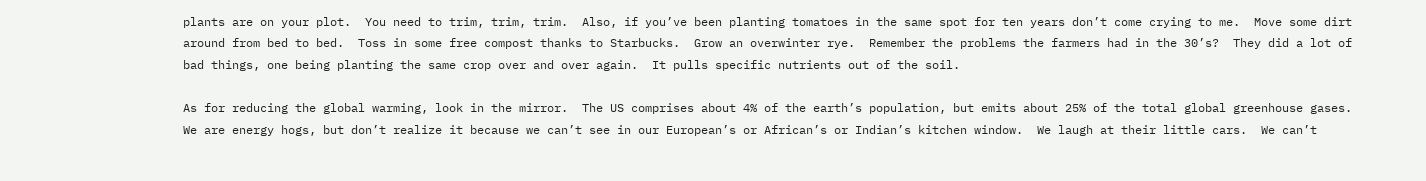plants are on your plot.  You need to trim, trim, trim.  Also, if you’ve been planting tomatoes in the same spot for ten years don’t come crying to me.  Move some dirt around from bed to bed.  Toss in some free compost thanks to Starbucks.  Grow an overwinter rye.  Remember the problems the farmers had in the 30’s?  They did a lot of bad things, one being planting the same crop over and over again.  It pulls specific nutrients out of the soil.

As for reducing the global warming, look in the mirror.  The US comprises about 4% of the earth’s population, but emits about 25% of the total global greenhouse gases.  We are energy hogs, but don’t realize it because we can’t see in our European’s or African’s or Indian’s kitchen window.  We laugh at their little cars.  We can’t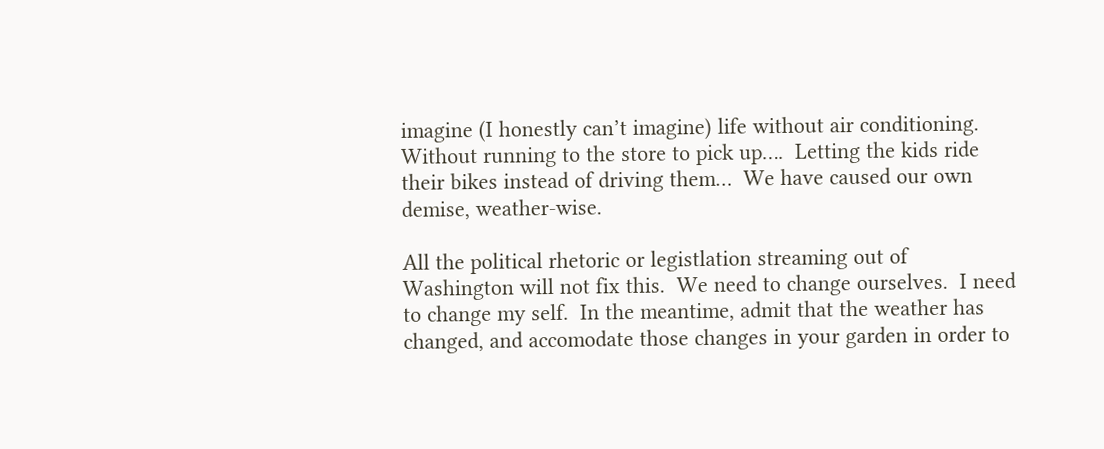imagine (I honestly can’t imagine) life without air conditioning.  Without running to the store to pick up….  Letting the kids ride their bikes instead of driving them…  We have caused our own demise, weather-wise.

All the political rhetoric or legistlation streaming out of Washington will not fix this.  We need to change ourselves.  I need to change my self.  In the meantime, admit that the weather has changed, and accomodate those changes in your garden in order to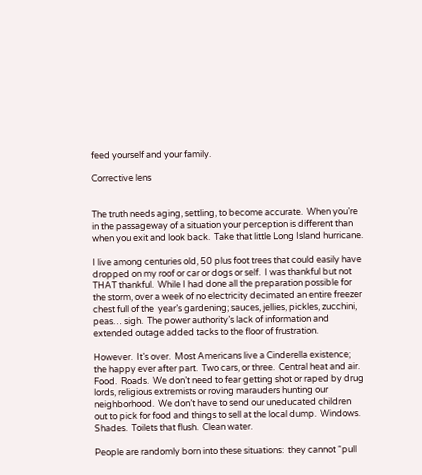feed yourself and your family.

Corrective lens


The truth needs aging, settling, to become accurate.  When you’re in the passageway of a situation your perception is different than when you exit and look back.  Take that little Long Island hurricane.

I live among centuries old, 50 plus foot trees that could easily have dropped on my roof or car or dogs or self.  I was thankful but not THAT thankful.  While I had done all the preparation possible for the storm, over a week of no electricity decimated an entire freezer chest full of the  year’s gardening; sauces, jellies, pickles, zucchini, peas… sigh.  The power authority’s lack of information and extended outage added tacks to the floor of frustration.

However.  It’s over.  Most Americans live a Cinderella existence; the happy ever after part.  Two cars, or three.  Central heat and air.  Food.  Roads.  We don’t need to fear getting shot or raped by drug lords, religious extremists or roving marauders hunting our neighborhood.  We don’t have to send our uneducated children out to pick for food and things to sell at the local dump.  Windows.  Shades.  Toilets that flush.  Clean water.

People are randomly born into these situations:  they cannot “pull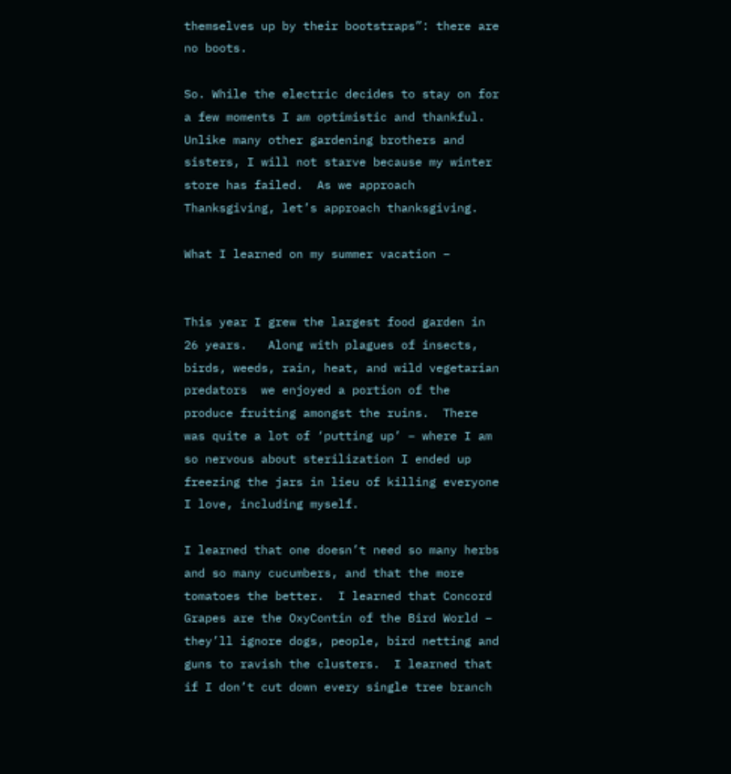themselves up by their bootstraps”: there are no boots.

So. While the electric decides to stay on for a few moments I am optimistic and thankful.  Unlike many other gardening brothers and sisters, I will not starve because my winter store has failed.  As we approach Thanksgiving, let’s approach thanksgiving.

What I learned on my summer vacation –


This year I grew the largest food garden in 26 years.   Along with plagues of insects, birds, weeds, rain, heat, and wild vegetarian predators  we enjoyed a portion of the produce fruiting amongst the ruins.  There was quite a lot of ‘putting up’ – where I am so nervous about sterilization I ended up freezing the jars in lieu of killing everyone I love, including myself.

I learned that one doesn’t need so many herbs and so many cucumbers, and that the more tomatoes the better.  I learned that Concord Grapes are the OxyContin of the Bird World – they’ll ignore dogs, people, bird netting and guns to ravish the clusters.  I learned that if I don’t cut down every single tree branch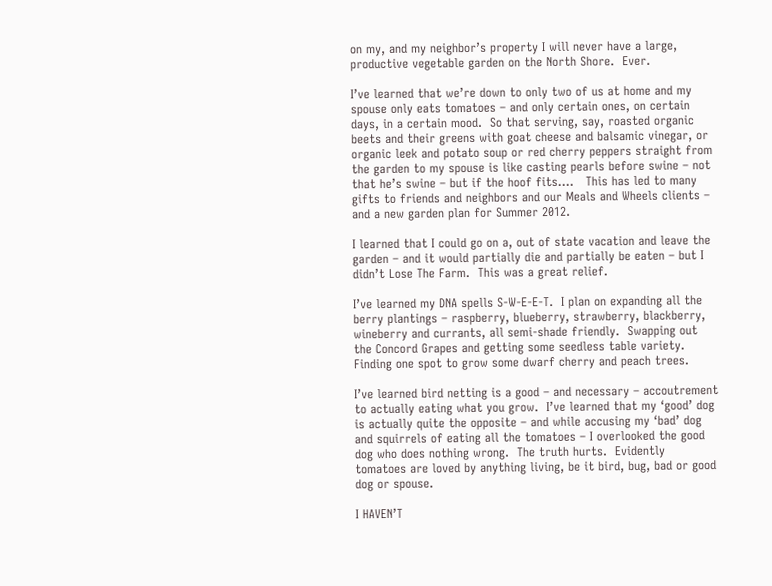on my, and my neighbor’s property I will never have a large, productive vegetable garden on the North Shore.  Ever.

I’ve learned that we’re down to only two of us at home and my spouse only eats tomatoes – and only certain ones, on certain days, in a certain mood.  So that serving, say, roasted organic beets and their greens with goat cheese and balsamic vinegar, or organic leek and potato soup or red cherry peppers straight from the garden to my spouse is like casting pearls before swine – not that he’s swine – but if the hoof fits….   This has led to many gifts to friends and neighbors and our Meals and Wheels clients – and a new garden plan for Summer 2012.

I learned that I could go on a, out of state vacation and leave the garden – and it would partially die and partially be eaten – but I didn’t Lose The Farm.  This was a great relief.

I’ve learned my DNA spells S-W-E-E-T.  I plan on expanding all the berry plantings – raspberry, blueberry, strawberry, blackberry, wineberry and currants, all semi-shade friendly.  Swapping out the Concord Grapes and getting some seedless table variety.  Finding one spot to grow some dwarf cherry and peach trees.

I’ve learned bird netting is a good – and necessary – accoutrement to actually eating what you grow.  I’ve learned that my ‘good’ dog is actually quite the opposite – and while accusing my ‘bad’ dog and squirrels of eating all the tomatoes – I overlooked the good dog who does nothing wrong.  The truth hurts.  Evidently tomatoes are loved by anything living, be it bird, bug, bad or good dog or spouse.

I HAVEN’T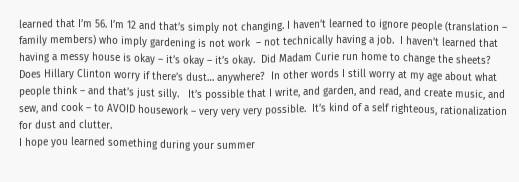learned that I’m 56. I’m 12 and that’s simply not changing. I haven’t learned to ignore people (translation – family members) who imply gardening is not work  – not technically having a job.  I haven’t learned that having a messy house is okay – it’s okay – it’s okay.  Did Madam Curie run home to change the sheets?  Does Hillary Clinton worry if there’s dust… anywhere?  In other words I still worry at my age about what people think – and that’s just silly.   It’s possible that I write, and garden, and read, and create music, and sew, and cook – to AVOID housework – very very very possible.  It’s kind of a self righteous, rationalization for dust and clutter.
I hope you learned something during your summer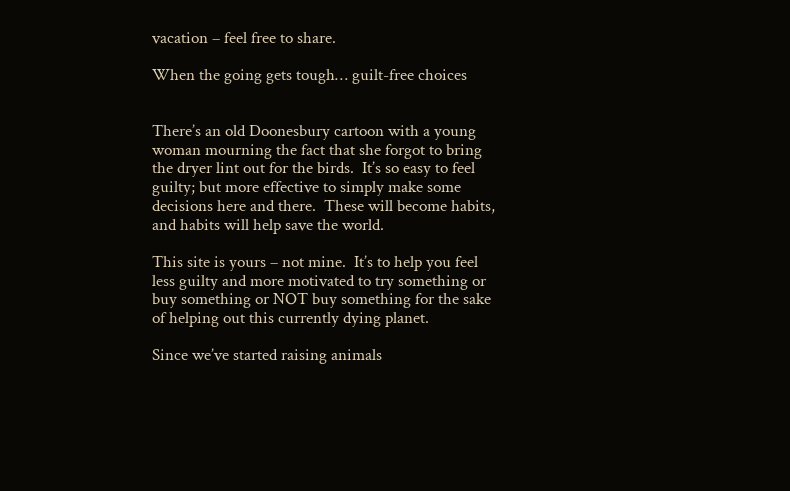vacation – feel free to share.

When the going gets tough… guilt-free choices


There’s an old Doonesbury cartoon with a young woman mourning the fact that she forgot to bring the dryer lint out for the birds.  It’s so easy to feel guilty; but more effective to simply make some decisions here and there.  These will become habits, and habits will help save the world.

This site is yours – not mine.  It’s to help you feel less guilty and more motivated to try something or buy something or NOT buy something for the sake of helping out this currently dying planet.

Since we’ve started raising animals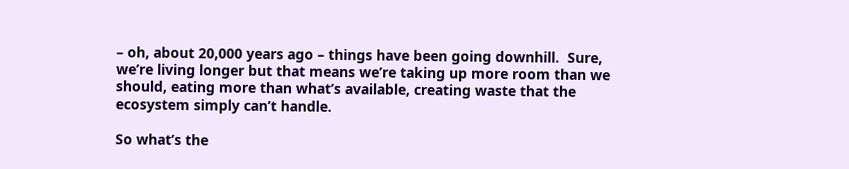– oh, about 20,000 years ago – things have been going downhill.  Sure, we’re living longer but that means we’re taking up more room than we should, eating more than what’s available, creating waste that the ecosystem simply can’t handle.

So what’s the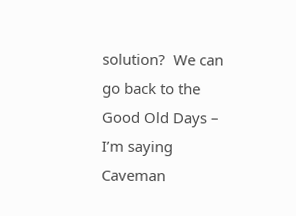solution?  We can go back to the Good Old Days – I’m saying Caveman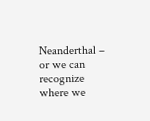Neanderthal – or we can recognize where we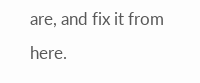are, and fix it from here.